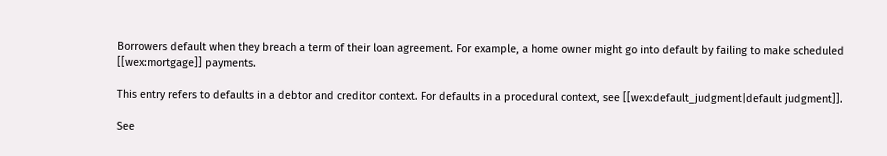Borrowers default when they breach a term of their loan agreement. For example, a home owner might go into default by failing to make scheduled [[wex:mortgage]] payments.

This entry refers to defaults in a debtor and creditor context. For defaults in a procedural context, see [[wex:default_judgment|default judgment]].

See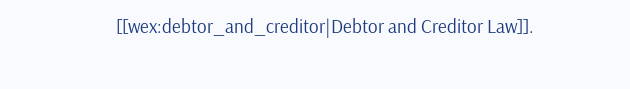[[wex:debtor_and_creditor|Debtor and Creditor Law]].